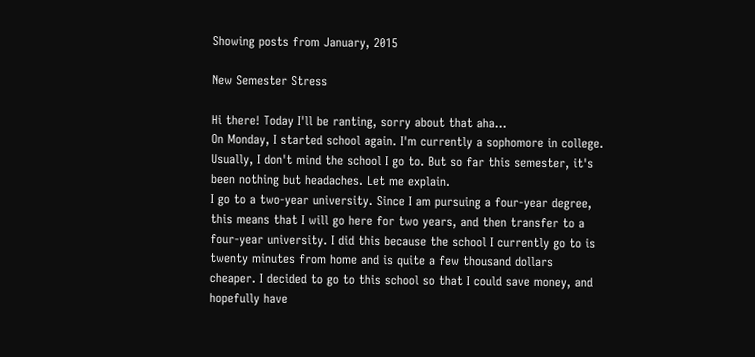Showing posts from January, 2015

New Semester Stress

Hi there! Today I'll be ranting, sorry about that aha...
On Monday, I started school again. I'm currently a sophomore in college.
Usually, I don't mind the school I go to. But so far this semester, it's been nothing but headaches. Let me explain.
I go to a two-year university. Since I am pursuing a four-year degree, this means that I will go here for two years, and then transfer to a four-year university. I did this because the school I currently go to is twenty minutes from home and is quite a few thousand dollars cheaper. I decided to go to this school so that I could save money, and hopefully have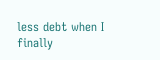less debt when I finally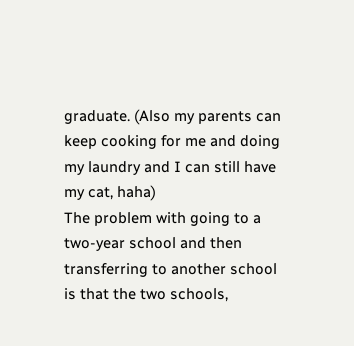graduate. (Also my parents can keep cooking for me and doing my laundry and I can still have my cat, haha)
The problem with going to a two-year school and then transferring to another school is that the two schools,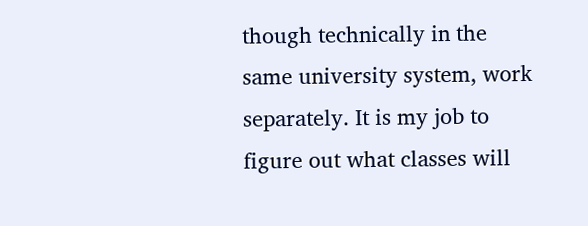though technically in the same university system, work separately. It is my job to figure out what classes will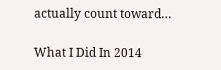actually count toward…

What I Did In 2014